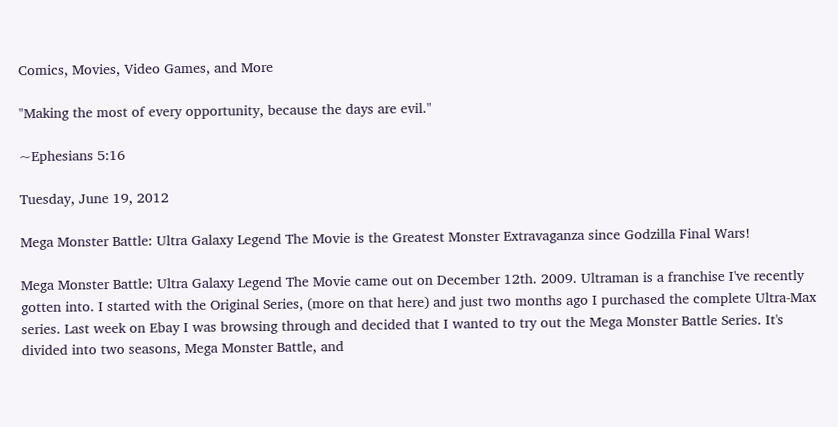Comics, Movies, Video Games, and More

"Making the most of every opportunity, because the days are evil."

~Ephesians 5:16

Tuesday, June 19, 2012

Mega Monster Battle: Ultra Galaxy Legend The Movie is the Greatest Monster Extravaganza since Godzilla Final Wars!

Mega Monster Battle: Ultra Galaxy Legend The Movie came out on December 12th. 2009. Ultraman is a franchise I've recently gotten into. I started with the Original Series, (more on that here) and just two months ago I purchased the complete Ultra-Max series. Last week on Ebay I was browsing through and decided that I wanted to try out the Mega Monster Battle Series. It's divided into two seasons, Mega Monster Battle, and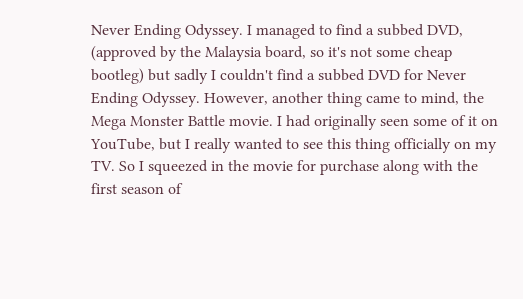Never Ending Odyssey. I managed to find a subbed DVD, (approved by the Malaysia board, so it's not some cheap bootleg) but sadly I couldn't find a subbed DVD for Never Ending Odyssey. However, another thing came to mind, the Mega Monster Battle movie. I had originally seen some of it on YouTube, but I really wanted to see this thing officially on my TV. So I squeezed in the movie for purchase along with the first season of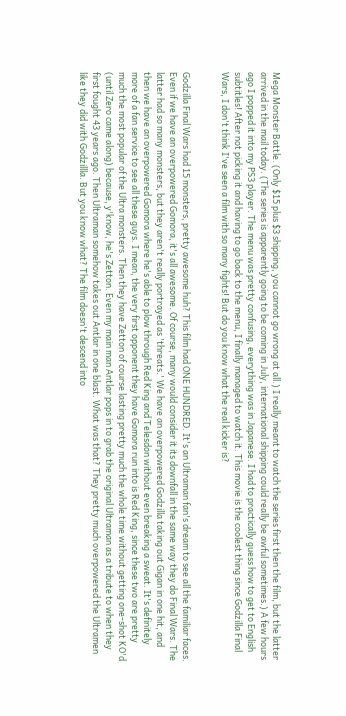Mega Monster Battle. (Only $15 plus $3 shipping, you cannot go wrong at all.) I really meant to watch the series first then the film, but the latter arrived in the mail today. (The series is apparently going to be coming in July, international shipping could really be awful sometimes.) A few hours ago I popped it into my PS3 player. The menu was pretty confusing, everything was in Japanese. I had to practically guess how to get to English subtitles! After not picking it and having to go back to the menu, I finally managed to watch it. This movie is the coolest thing since Godzilla Final Wars, I don't think I've seen a film with so many fights! But do you know what the real kicker is?


Godzilla Final Wars had 15 monsters, pretty awesome huh? This film had ONE HUNDRED. It's an Ultraman fan's dream to see all the familiar faces. Even if we have an overpowered Gomora, it's all awesome. Of course, many would consider it its downfall in the same way they do Final Wars. The latter had so many monsters, but they aren't really portrayed as 'threats.' We have an overpowered Godzilla taking out Gigan in one hit, and then we have an overpowered Gomora where he's able to plow through Red King and Telesdon without even breaking a sweat. It's definitely more of a fan service to see all these guys. I mean, the very first opponent they have Gomora run into is Red King, since these two are pretty much the most popular of the Ultra monsters. Then they have Zetton of course lasting pretty much the whole time without getting one-shot KO'd (until Zero came along) because, y'know, he's Zetton. Even my main man Antlar pops in to grab the original Ultraman as a tribute to when they first fought 43 years ago. Then Ultraman somehow takes out Antlar in one blast. What was that? They pretty much overpowered the Ultramen like they did with Godzillla. But you know what? The film doesn't descend into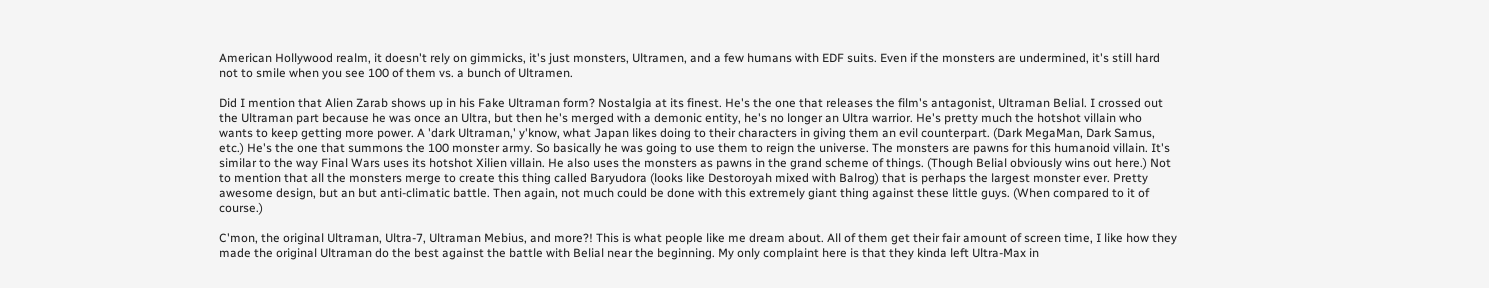American Hollywood realm, it doesn't rely on gimmicks, it's just monsters, Ultramen, and a few humans with EDF suits. Even if the monsters are undermined, it's still hard not to smile when you see 100 of them vs. a bunch of Ultramen.

Did I mention that Alien Zarab shows up in his Fake Ultraman form? Nostalgia at its finest. He's the one that releases the film's antagonist, Ultraman Belial. I crossed out the Ultraman part because he was once an Ultra, but then he's merged with a demonic entity, he's no longer an Ultra warrior. He's pretty much the hotshot villain who wants to keep getting more power. A 'dark Ultraman,' y'know, what Japan likes doing to their characters in giving them an evil counterpart. (Dark MegaMan, Dark Samus, etc.) He's the one that summons the 100 monster army. So basically he was going to use them to reign the universe. The monsters are pawns for this humanoid villain. It's similar to the way Final Wars uses its hotshot Xilien villain. He also uses the monsters as pawns in the grand scheme of things. (Though Belial obviously wins out here.) Not to mention that all the monsters merge to create this thing called Baryudora (looks like Destoroyah mixed with Balrog) that is perhaps the largest monster ever. Pretty awesome design, but an but anti-climatic battle. Then again, not much could be done with this extremely giant thing against these little guys. (When compared to it of course.)

C'mon, the original Ultraman, Ultra-7, Ultraman Mebius, and more?! This is what people like me dream about. All of them get their fair amount of screen time, I like how they made the original Ultraman do the best against the battle with Belial near the beginning. My only complaint here is that they kinda left Ultra-Max in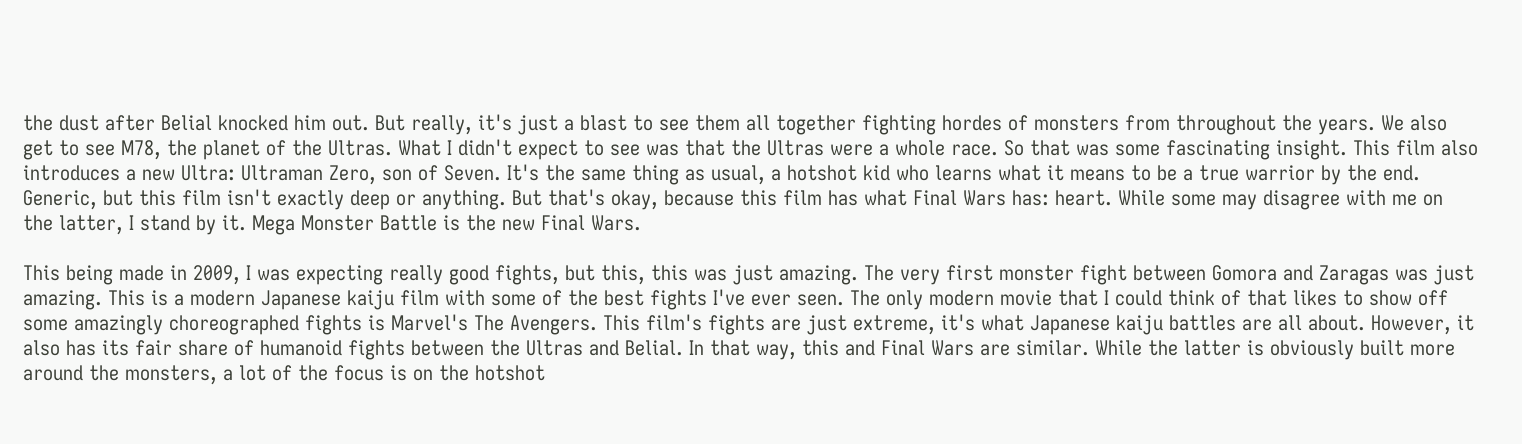the dust after Belial knocked him out. But really, it's just a blast to see them all together fighting hordes of monsters from throughout the years. We also get to see M78, the planet of the Ultras. What I didn't expect to see was that the Ultras were a whole race. So that was some fascinating insight. This film also introduces a new Ultra: Ultraman Zero, son of Seven. It's the same thing as usual, a hotshot kid who learns what it means to be a true warrior by the end. Generic, but this film isn't exactly deep or anything. But that's okay, because this film has what Final Wars has: heart. While some may disagree with me on the latter, I stand by it. Mega Monster Battle is the new Final Wars.

This being made in 2009, I was expecting really good fights, but this, this was just amazing. The very first monster fight between Gomora and Zaragas was just amazing. This is a modern Japanese kaiju film with some of the best fights I've ever seen. The only modern movie that I could think of that likes to show off some amazingly choreographed fights is Marvel's The Avengers. This film's fights are just extreme, it's what Japanese kaiju battles are all about. However, it also has its fair share of humanoid fights between the Ultras and Belial. In that way, this and Final Wars are similar. While the latter is obviously built more around the monsters, a lot of the focus is on the hotshot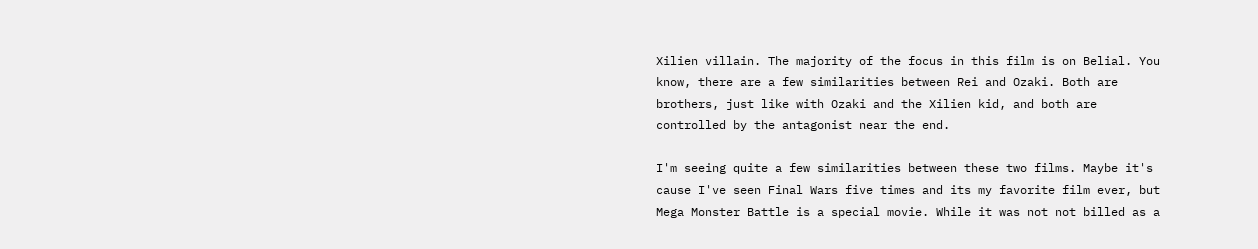Xilien villain. The majority of the focus in this film is on Belial. You know, there are a few similarities between Rei and Ozaki. Both are brothers, just like with Ozaki and the Xilien kid, and both are controlled by the antagonist near the end.

I'm seeing quite a few similarities between these two films. Maybe it's cause I've seen Final Wars five times and its my favorite film ever, but Mega Monster Battle is a special movie. While it was not not billed as a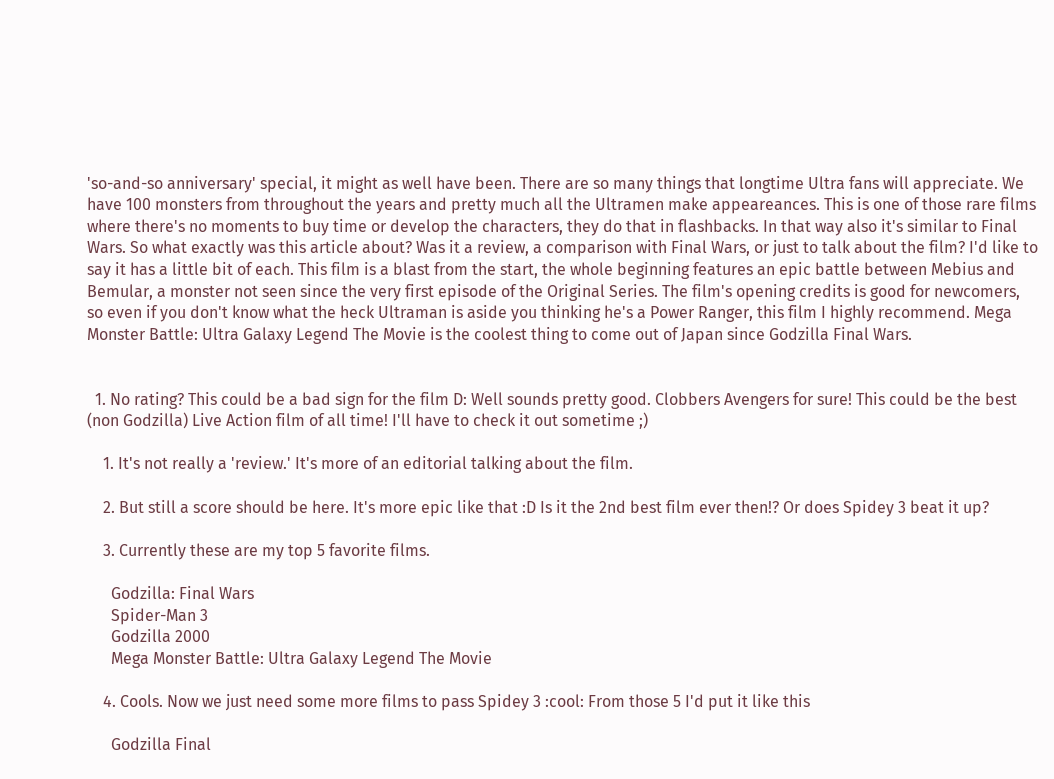'so-and-so anniversary' special, it might as well have been. There are so many things that longtime Ultra fans will appreciate. We have 100 monsters from throughout the years and pretty much all the Ultramen make appeareances. This is one of those rare films where there's no moments to buy time or develop the characters, they do that in flashbacks. In that way also it's similar to Final Wars. So what exactly was this article about? Was it a review, a comparison with Final Wars, or just to talk about the film? I'd like to say it has a little bit of each. This film is a blast from the start, the whole beginning features an epic battle between Mebius and Bemular, a monster not seen since the very first episode of the Original Series. The film's opening credits is good for newcomers, so even if you don't know what the heck Ultraman is aside you thinking he's a Power Ranger, this film I highly recommend. Mega Monster Battle: Ultra Galaxy Legend The Movie is the coolest thing to come out of Japan since Godzilla Final Wars.


  1. No rating? This could be a bad sign for the film D: Well sounds pretty good. Clobbers Avengers for sure! This could be the best (non Godzilla) Live Action film of all time! I'll have to check it out sometime ;)

    1. It's not really a 'review.' It's more of an editorial talking about the film.

    2. But still a score should be here. It's more epic like that :D Is it the 2nd best film ever then!? Or does Spidey 3 beat it up?

    3. Currently these are my top 5 favorite films.

      Godzilla: Final Wars
      Spider-Man 3
      Godzilla 2000
      Mega Monster Battle: Ultra Galaxy Legend The Movie

    4. Cools. Now we just need some more films to pass Spidey 3 :cool: From those 5 I'd put it like this

      Godzilla Final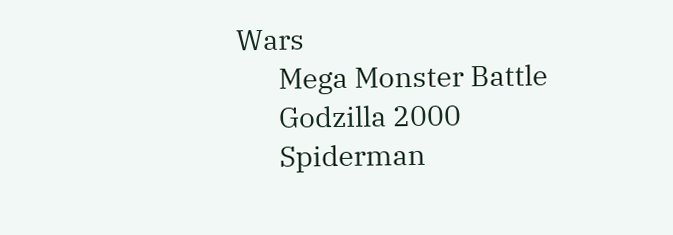Wars
      Mega Monster Battle
      Godzilla 2000
      Spiderman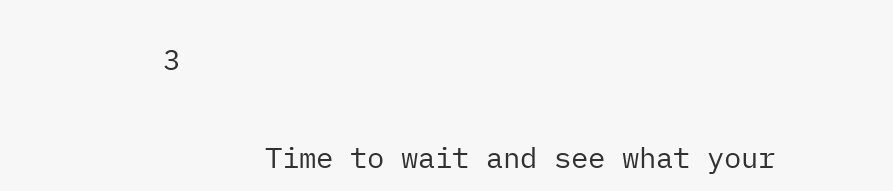3

      Time to wait and see what your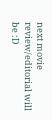next movie review/editorial will be :D